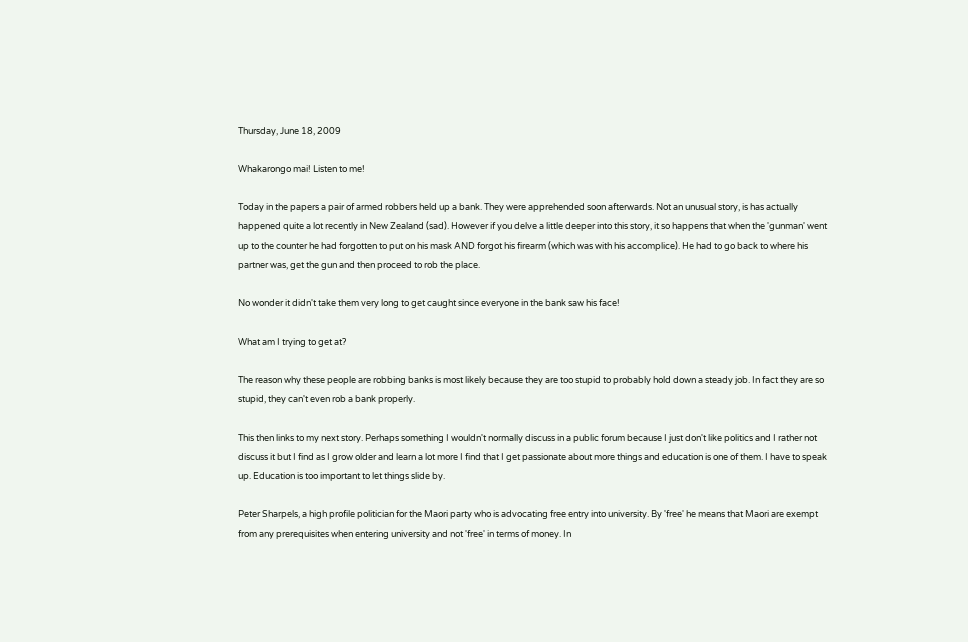Thursday, June 18, 2009

Whakarongo mai! Listen to me!

Today in the papers a pair of armed robbers held up a bank. They were apprehended soon afterwards. Not an unusual story, is has actually happened quite a lot recently in New Zealand (sad). However if you delve a little deeper into this story, it so happens that when the 'gunman' went up to the counter he had forgotten to put on his mask AND forgot his firearm (which was with his accomplice). He had to go back to where his partner was, get the gun and then proceed to rob the place.

No wonder it didn't take them very long to get caught since everyone in the bank saw his face!

What am I trying to get at?

The reason why these people are robbing banks is most likely because they are too stupid to probably hold down a steady job. In fact they are so stupid, they can't even rob a bank properly.

This then links to my next story. Perhaps something I wouldn't normally discuss in a public forum because I just don't like politics and I rather not discuss it but I find as I grow older and learn a lot more I find that I get passionate about more things and education is one of them. I have to speak up. Education is too important to let things slide by.

Peter Sharpels, a high profile politician for the Maori party who is advocating free entry into university. By 'free' he means that Maori are exempt from any prerequisites when entering university and not 'free' in terms of money. In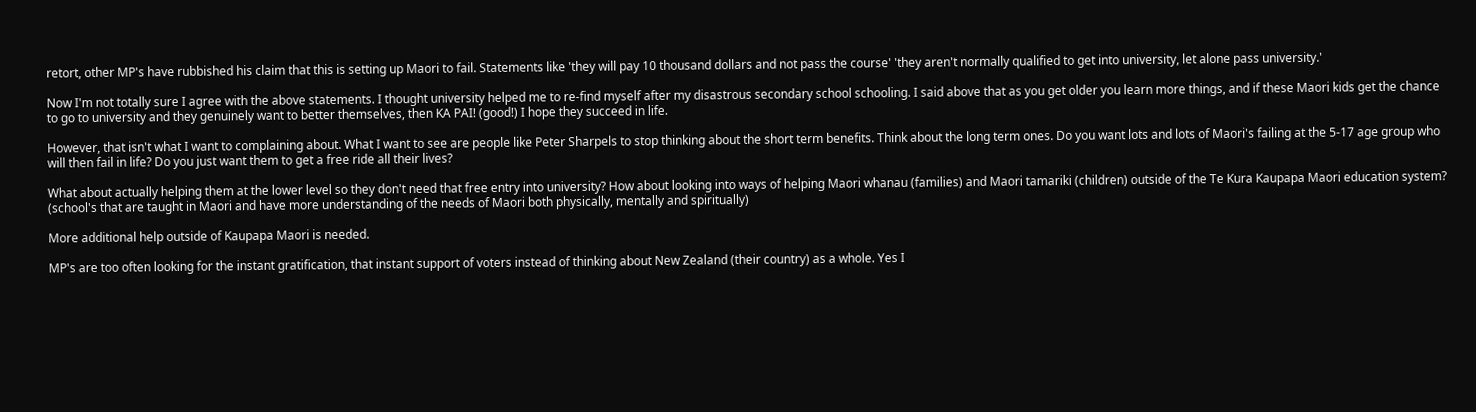retort, other MP's have rubbished his claim that this is setting up Maori to fail. Statements like 'they will pay 10 thousand dollars and not pass the course' 'they aren't normally qualified to get into university, let alone pass university.'

Now I'm not totally sure I agree with the above statements. I thought university helped me to re-find myself after my disastrous secondary school schooling. I said above that as you get older you learn more things, and if these Maori kids get the chance to go to university and they genuinely want to better themselves, then KA PAI! (good!) I hope they succeed in life.

However, that isn't what I want to complaining about. What I want to see are people like Peter Sharpels to stop thinking about the short term benefits. Think about the long term ones. Do you want lots and lots of Maori's failing at the 5-17 age group who will then fail in life? Do you just want them to get a free ride all their lives?

What about actually helping them at the lower level so they don't need that free entry into university? How about looking into ways of helping Maori whanau (families) and Maori tamariki (children) outside of the Te Kura Kaupapa Maori education system? (school's that are taught in Maori and have more understanding of the needs of Maori both physically, mentally and spiritually)

More additional help outside of Kaupapa Maori is needed.

MP's are too often looking for the instant gratification, that instant support of voters instead of thinking about New Zealand (their country) as a whole. Yes I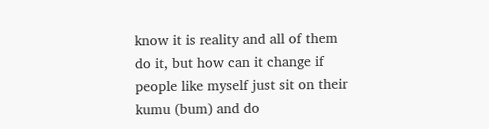know it is reality and all of them do it, but how can it change if people like myself just sit on their kumu (bum) and do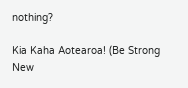nothing?

Kia Kaha Aotearoa! (Be Strong New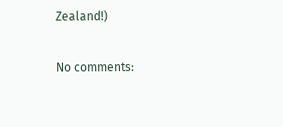Zealand!)

No comments: